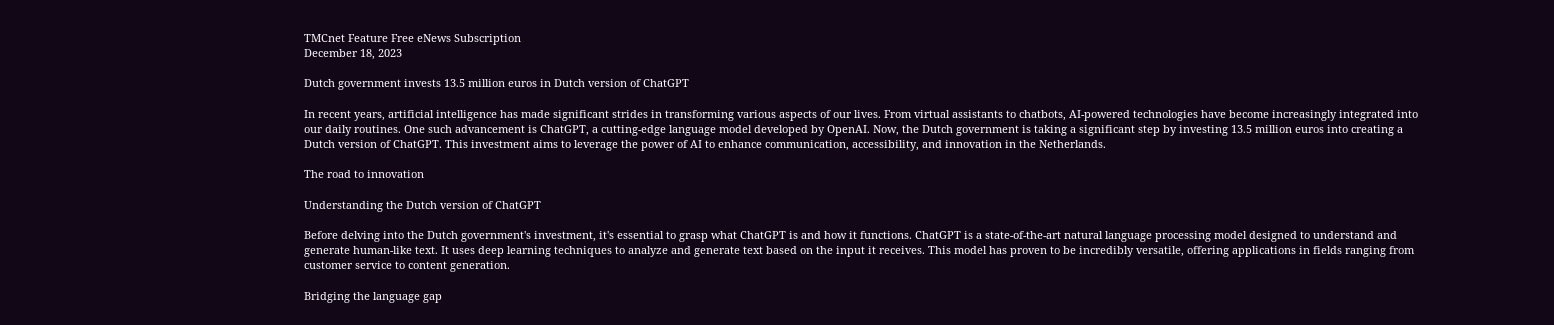TMCnet Feature Free eNews Subscription
December 18, 2023

Dutch government invests 13.5 million euros in Dutch version of ChatGPT

In recent years, artificial intelligence has made significant strides in transforming various aspects of our lives. From virtual assistants to chatbots, AI-powered technologies have become increasingly integrated into our daily routines. One such advancement is ChatGPT, a cutting-edge language model developed by OpenAI. Now, the Dutch government is taking a significant step by investing 13.5 million euros into creating a Dutch version of ChatGPT. This investment aims to leverage the power of AI to enhance communication, accessibility, and innovation in the Netherlands.

The road to innovation

Understanding the Dutch version of ChatGPT

Before delving into the Dutch government's investment, it's essential to grasp what ChatGPT is and how it functions. ChatGPT is a state-of-the-art natural language processing model designed to understand and generate human-like text. It uses deep learning techniques to analyze and generate text based on the input it receives. This model has proven to be incredibly versatile, offering applications in fields ranging from customer service to content generation.

Bridging the language gap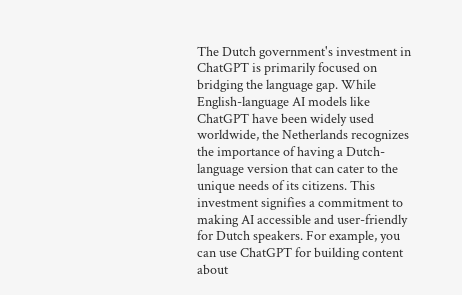The Dutch government's investment in ChatGPT is primarily focused on bridging the language gap. While English-language AI models like ChatGPT have been widely used worldwide, the Netherlands recognizes the importance of having a Dutch-language version that can cater to the unique needs of its citizens. This investment signifies a commitment to making AI accessible and user-friendly for Dutch speakers. For example, you can use ChatGPT for building content about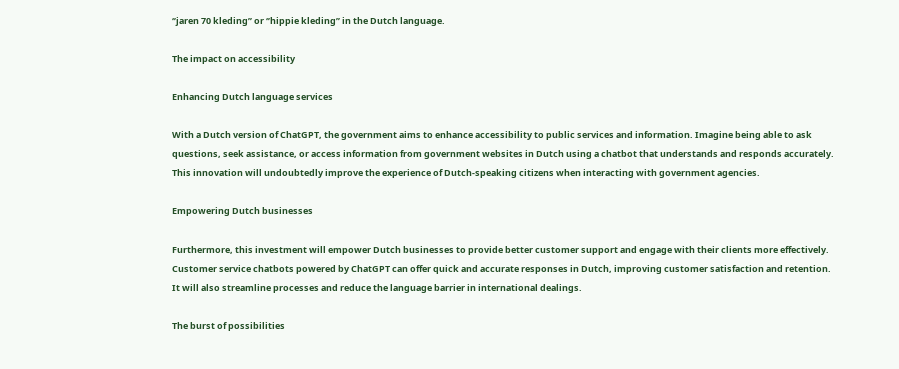‘’jaren 70 kleding’’ or ‘’hippie kleding’’ in the Dutch language.

The impact on accessibility

Enhancing Dutch language services

With a Dutch version of ChatGPT, the government aims to enhance accessibility to public services and information. Imagine being able to ask questions, seek assistance, or access information from government websites in Dutch using a chatbot that understands and responds accurately. This innovation will undoubtedly improve the experience of Dutch-speaking citizens when interacting with government agencies.

Empowering Dutch businesses

Furthermore, this investment will empower Dutch businesses to provide better customer support and engage with their clients more effectively. Customer service chatbots powered by ChatGPT can offer quick and accurate responses in Dutch, improving customer satisfaction and retention. It will also streamline processes and reduce the language barrier in international dealings.

The burst of possibilities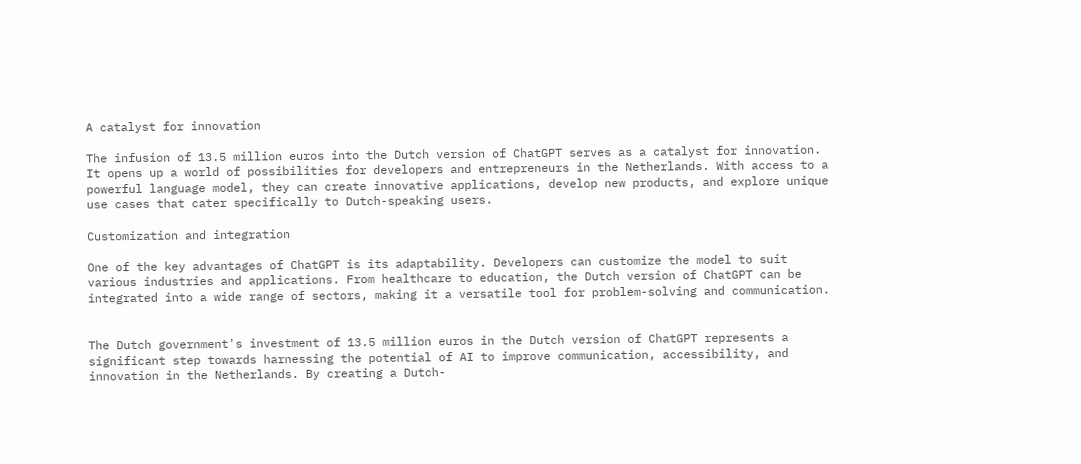A catalyst for innovation

The infusion of 13.5 million euros into the Dutch version of ChatGPT serves as a catalyst for innovation. It opens up a world of possibilities for developers and entrepreneurs in the Netherlands. With access to a powerful language model, they can create innovative applications, develop new products, and explore unique use cases that cater specifically to Dutch-speaking users.

Customization and integration

One of the key advantages of ChatGPT is its adaptability. Developers can customize the model to suit various industries and applications. From healthcare to education, the Dutch version of ChatGPT can be integrated into a wide range of sectors, making it a versatile tool for problem-solving and communication.


The Dutch government's investment of 13.5 million euros in the Dutch version of ChatGPT represents a significant step towards harnessing the potential of AI to improve communication, accessibility, and innovation in the Netherlands. By creating a Dutch-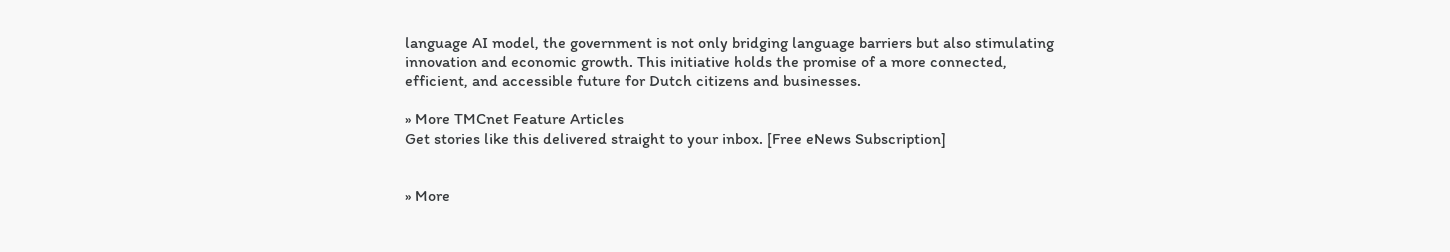language AI model, the government is not only bridging language barriers but also stimulating innovation and economic growth. This initiative holds the promise of a more connected, efficient, and accessible future for Dutch citizens and businesses.

» More TMCnet Feature Articles
Get stories like this delivered straight to your inbox. [Free eNews Subscription]


» More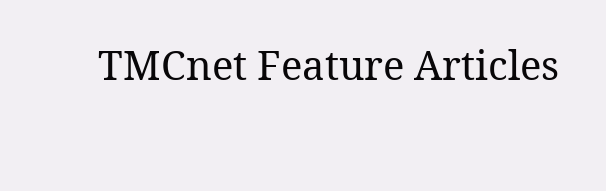TMCnet Feature Articles